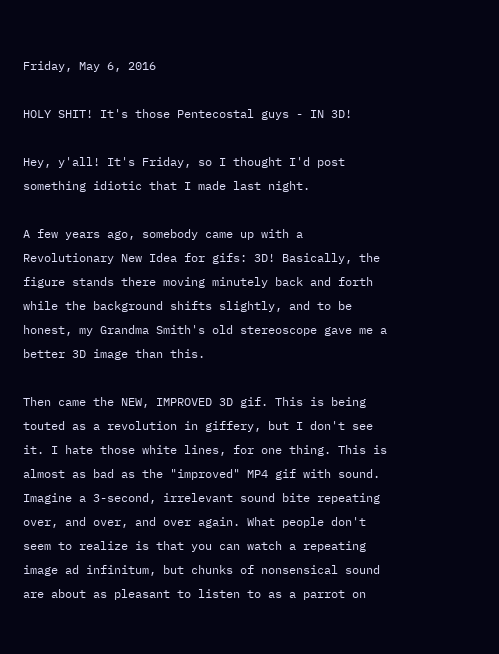Friday, May 6, 2016

HOLY SHIT! It's those Pentecostal guys - IN 3D!

Hey, y'all! It's Friday, so I thought I'd post something idiotic that I made last night.

A few years ago, somebody came up with a Revolutionary New Idea for gifs: 3D! Basically, the figure stands there moving minutely back and forth while the background shifts slightly, and to be honest, my Grandma Smith's old stereoscope gave me a better 3D image than this.

Then came the NEW, IMPROVED 3D gif. This is being touted as a revolution in giffery, but I don't see it. I hate those white lines, for one thing. This is almost as bad as the "improved" MP4 gif with sound. Imagine a 3-second, irrelevant sound bite repeating over, and over, and over again. What people don't seem to realize is that you can watch a repeating image ad infinitum, but chunks of nonsensical sound are about as pleasant to listen to as a parrot on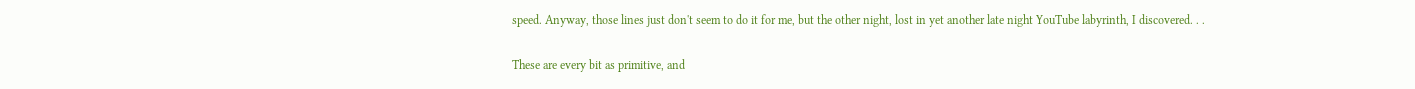speed. Anyway, those lines just don't seem to do it for me, but the other night, lost in yet another late night YouTube labyrinth, I discovered. . .


These are every bit as primitive, and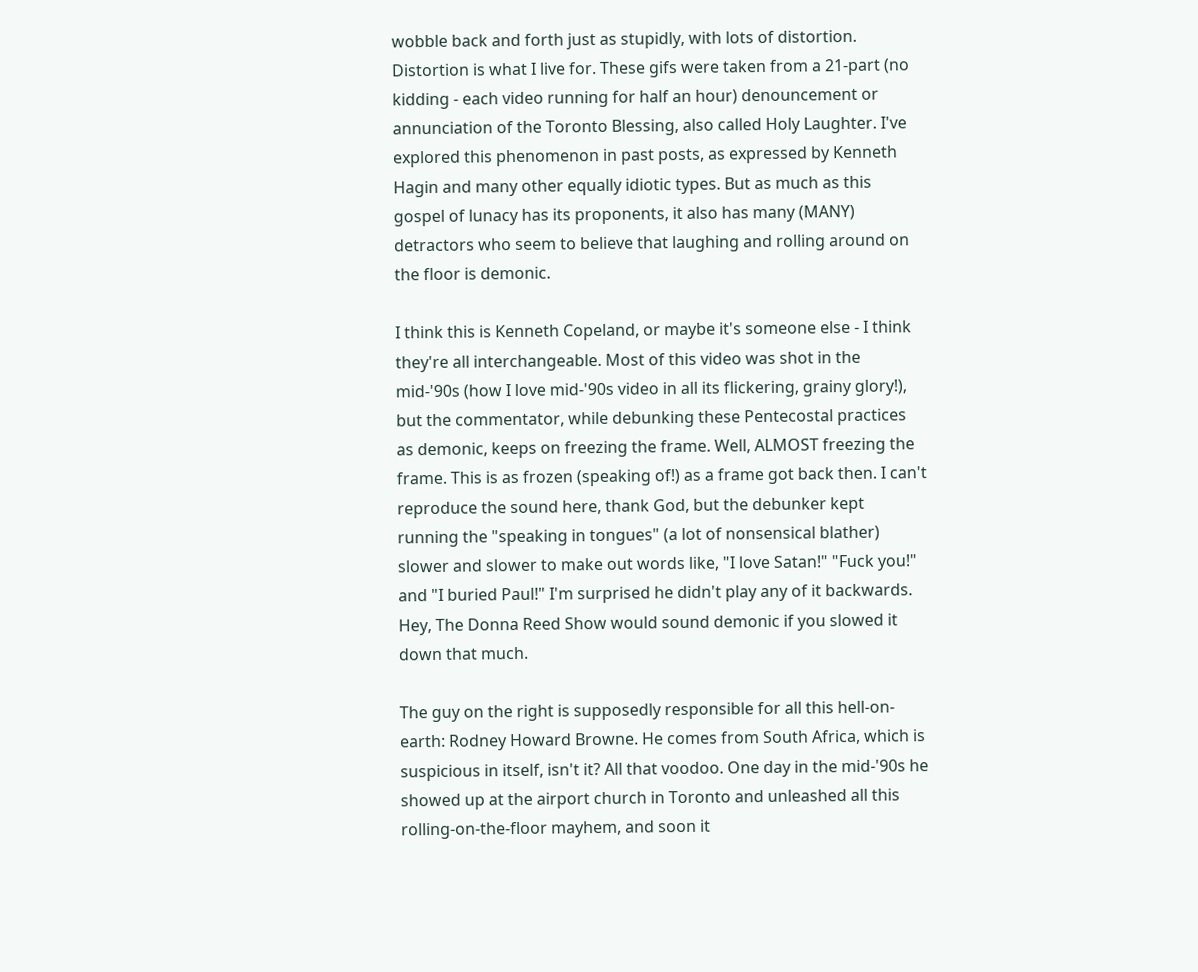wobble back and forth just as stupidly, with lots of distortion. Distortion is what I live for. These gifs were taken from a 21-part (no kidding - each video running for half an hour) denouncement or annunciation of the Toronto Blessing, also called Holy Laughter. I've explored this phenomenon in past posts, as expressed by Kenneth Hagin and many other equally idiotic types. But as much as this gospel of lunacy has its proponents, it also has many (MANY) detractors who seem to believe that laughing and rolling around on the floor is demonic.

I think this is Kenneth Copeland, or maybe it's someone else - I think they're all interchangeable. Most of this video was shot in the mid-'90s (how I love mid-'90s video in all its flickering, grainy glory!), but the commentator, while debunking these Pentecostal practices as demonic, keeps on freezing the frame. Well, ALMOST freezing the frame. This is as frozen (speaking of!) as a frame got back then. I can't reproduce the sound here, thank God, but the debunker kept running the "speaking in tongues" (a lot of nonsensical blather) slower and slower to make out words like, "I love Satan!" "Fuck you!" and "I buried Paul!" I'm surprised he didn't play any of it backwards. Hey, The Donna Reed Show would sound demonic if you slowed it down that much.

The guy on the right is supposedly responsible for all this hell-on-earth: Rodney Howard Browne. He comes from South Africa, which is suspicious in itself, isn't it? All that voodoo. One day in the mid-'90s he showed up at the airport church in Toronto and unleashed all this rolling-on-the-floor mayhem, and soon it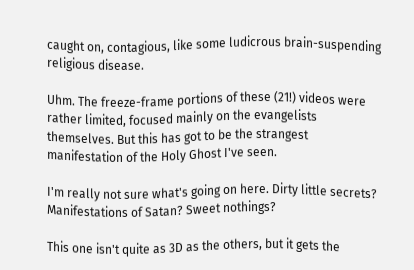caught on, contagious, like some ludicrous brain-suspending religious disease.

Uhm. The freeze-frame portions of these (21!) videos were rather limited, focused mainly on the evangelists themselves. But this has got to be the strangest manifestation of the Holy Ghost I've seen.

I'm really not sure what's going on here. Dirty little secrets? Manifestations of Satan? Sweet nothings?

This one isn't quite as 3D as the others, but it gets the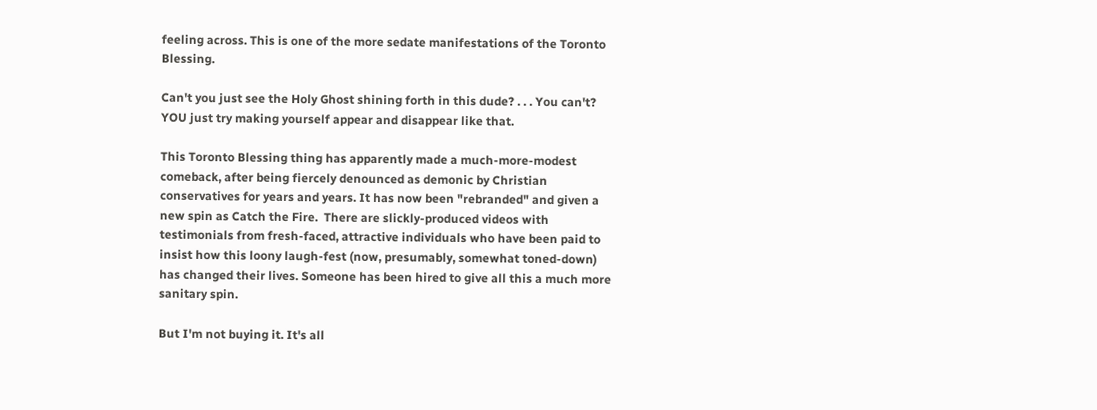feeling across. This is one of the more sedate manifestations of the Toronto Blessing.

Can't you just see the Holy Ghost shining forth in this dude? . . . You can't? YOU just try making yourself appear and disappear like that.

This Toronto Blessing thing has apparently made a much-more-modest comeback, after being fiercely denounced as demonic by Christian conservatives for years and years. It has now been "rebranded" and given a new spin as Catch the Fire.  There are slickly-produced videos with testimonials from fresh-faced, attractive individuals who have been paid to insist how this loony laugh-fest (now, presumably, somewhat toned-down) has changed their lives. Someone has been hired to give all this a much more sanitary spin.

But I'm not buying it. It's all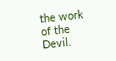the work of the Devil.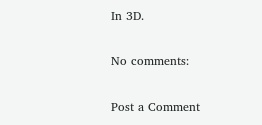In 3D.

No comments:

Post a Comment